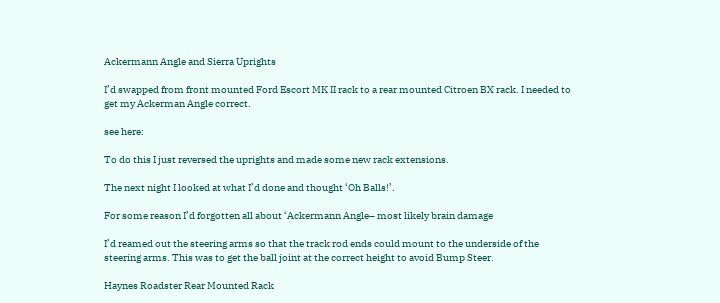Ackermann Angle and Sierra Uprights

I’d swapped from front mounted Ford Escort MK II rack to a rear mounted Citroen BX rack. I needed to get my Ackerman Angle correct.

see here:

To do this I just reversed the uprights and made some new rack extensions.

The next night I looked at what I’d done and thought ‘Oh Balls!’.

For some reason I’d forgotten all about ‘Ackermann Angle– most likely brain damage

I’d reamed out the steering arms so that the track rod ends could mount to the underside of the steering arms. This was to get the ball joint at the correct height to avoid Bump Steer.

Haynes Roadster Rear Mounted Rack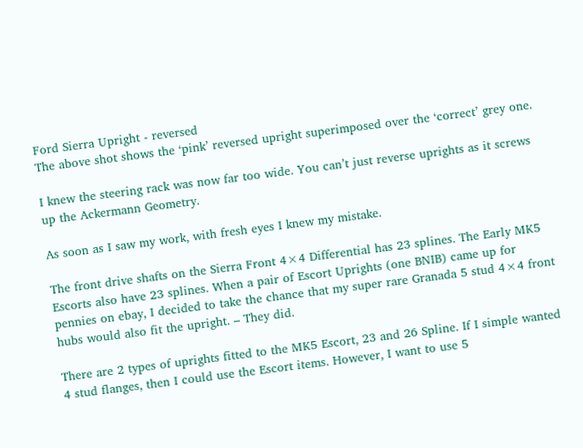Ford Sierra Upright - reversed
The above shot shows the ‘pink’ reversed upright superimposed over the ‘correct’ grey one.

I knew the steering rack was now far too wide. You can’t just reverse uprights as it screws up the Ackermann Geometry.

As soon as I saw my work, with fresh eyes I knew my mistake.

The front drive shafts on the Sierra Front 4×4 Differential has 23 splines. The Early MK5 Escorts also have 23 splines. When a pair of Escort Uprights (one BNIB) came up for pennies on ebay, I decided to take the chance that my super rare Granada 5 stud 4×4 front hubs would also fit the upright. – They did.

There are 2 types of uprights fitted to the MK5 Escort, 23 and 26 Spline. If I simple wanted 4 stud flanges, then I could use the Escort items. However, I want to use 5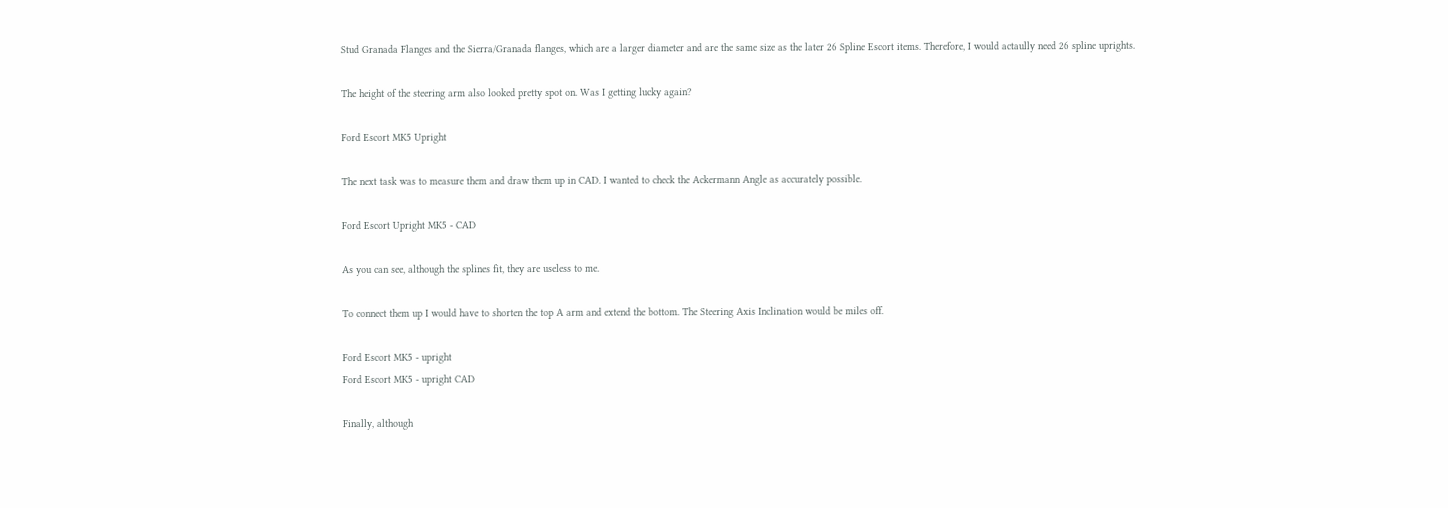Stud Granada Flanges and the Sierra/Granada flanges, which are a larger diameter and are the same size as the later 26 Spline Escort items. Therefore, I would actaully need 26 spline uprights.

The height of the steering arm also looked pretty spot on. Was I getting lucky again?

Ford Escort MK5 Upright

The next task was to measure them and draw them up in CAD. I wanted to check the Ackermann Angle as accurately possible.

Ford Escort Upright MK5 - CAD

As you can see, although the splines fit, they are useless to me.

To connect them up I would have to shorten the top A arm and extend the bottom. The Steering Axis Inclination would be miles off.

Ford Escort MK5 - upright
Ford Escort MK5 - upright CAD

Finally, although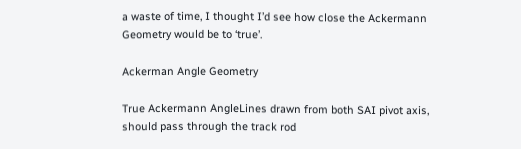a waste of time, I thought I’d see how close the Ackermann Geometry would be to ‘true’.

Ackerman Angle Geometry

True Ackermann AngleLines drawn from both SAI pivot axis, should pass through the track rod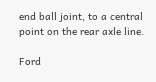end ball joint, to a central point on the rear axle line.

Ford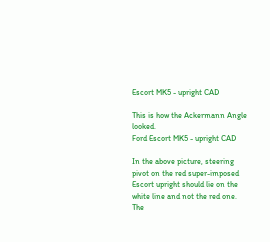Escort MK5 - upright CAD

This is how the Ackermann Angle looked.
Ford Escort MK5 - upright CAD

In the above picture, steering pivot on the red super-imposed Escort upright should lie on the white line and not the red one. The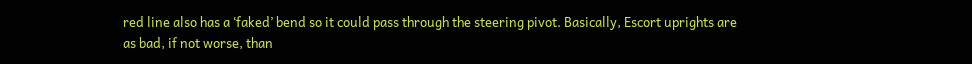red line also has a ‘faked’ bend so it could pass through the steering pivot. Basically, Escort uprights are as bad, if not worse, than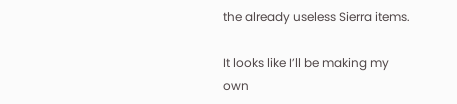the already useless Sierra items.

It looks like I’ll be making my own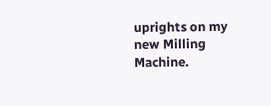uprights on my new Milling Machine.